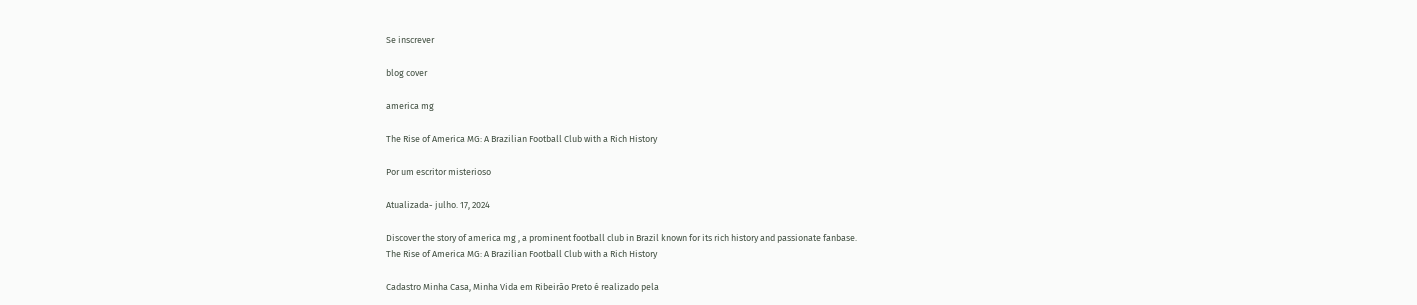Se inscrever

blog cover

america mg

The Rise of America MG: A Brazilian Football Club with a Rich History

Por um escritor misterioso

Atualizada- julho. 17, 2024

Discover the story of america mg , a prominent football club in Brazil known for its rich history and passionate fanbase.
The Rise of America MG: A Brazilian Football Club with a Rich History

Cadastro Minha Casa, Minha Vida em Ribeirão Preto é realizado pela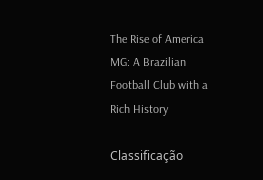The Rise of America MG: A Brazilian Football Club with a Rich History

Classificação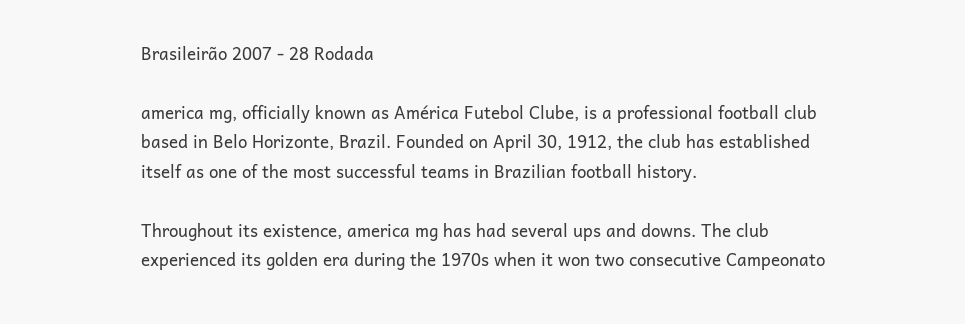Brasileirão 2007 - 28 Rodada

america mg, officially known as América Futebol Clube, is a professional football club based in Belo Horizonte, Brazil. Founded on April 30, 1912, the club has established itself as one of the most successful teams in Brazilian football history.

Throughout its existence, america mg has had several ups and downs. The club experienced its golden era during the 1970s when it won two consecutive Campeonato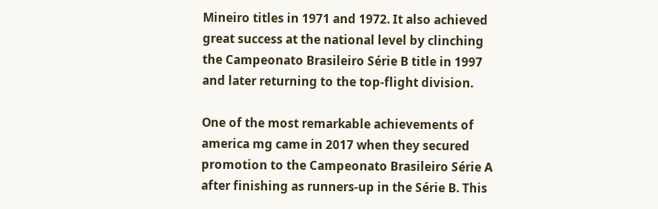Mineiro titles in 1971 and 1972. It also achieved great success at the national level by clinching the Campeonato Brasileiro Série B title in 1997 and later returning to the top-flight division.

One of the most remarkable achievements of america mg came in 2017 when they secured promotion to the Campeonato Brasileiro Série A after finishing as runners-up in the Série B. This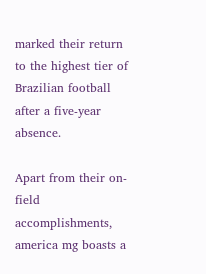marked their return to the highest tier of Brazilian football after a five-year absence.

Apart from their on-field accomplishments, america mg boasts a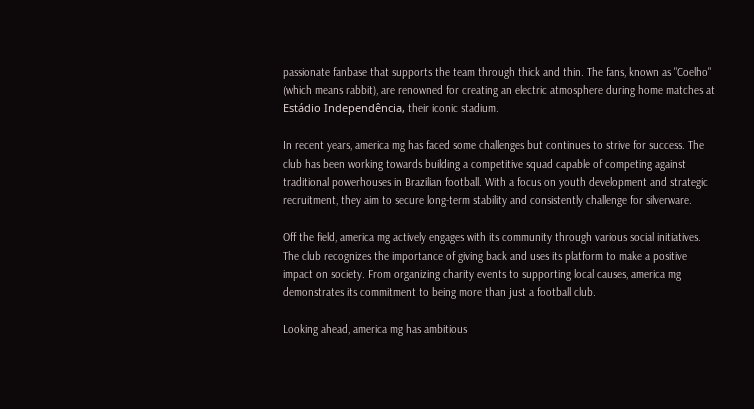passionate fanbase that supports the team through thick and thin. The fans, known as "Coelho" (which means rabbit), are renowned for creating an electric atmosphere during home matches at Estádio Independência, their iconic stadium.

In recent years, america mg has faced some challenges but continues to strive for success. The club has been working towards building a competitive squad capable of competing against traditional powerhouses in Brazilian football. With a focus on youth development and strategic recruitment, they aim to secure long-term stability and consistently challenge for silverware.

Off the field, america mg actively engages with its community through various social initiatives. The club recognizes the importance of giving back and uses its platform to make a positive impact on society. From organizing charity events to supporting local causes, america mg demonstrates its commitment to being more than just a football club.

Looking ahead, america mg has ambitious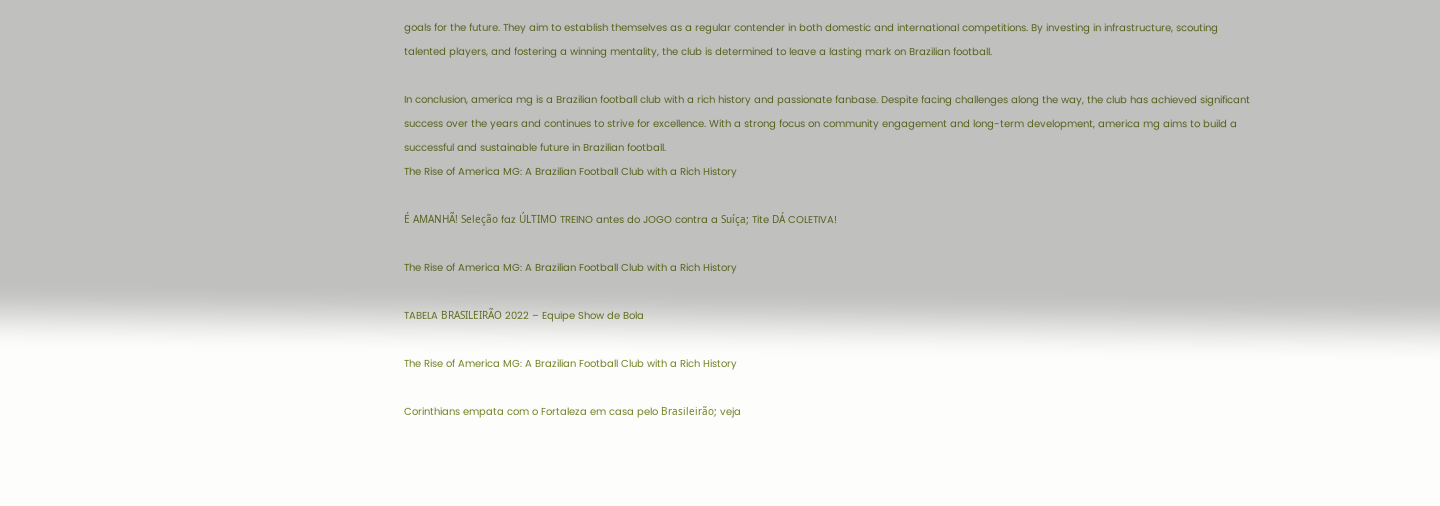goals for the future. They aim to establish themselves as a regular contender in both domestic and international competitions. By investing in infrastructure, scouting talented players, and fostering a winning mentality, the club is determined to leave a lasting mark on Brazilian football.

In conclusion, america mg is a Brazilian football club with a rich history and passionate fanbase. Despite facing challenges along the way, the club has achieved significant success over the years and continues to strive for excellence. With a strong focus on community engagement and long-term development, america mg aims to build a successful and sustainable future in Brazilian football.
The Rise of America MG: A Brazilian Football Club with a Rich History

É AMANHÃ! Seleção faz ÚLTIMO TREINO antes do JOGO contra a Suíça; Tite DÁ COLETIVA!

The Rise of America MG: A Brazilian Football Club with a Rich History

TABELA BRASILEIRÃO 2022 – Equipe Show de Bola

The Rise of America MG: A Brazilian Football Club with a Rich History

Corinthians empata com o Fortaleza em casa pelo Brasileirão; veja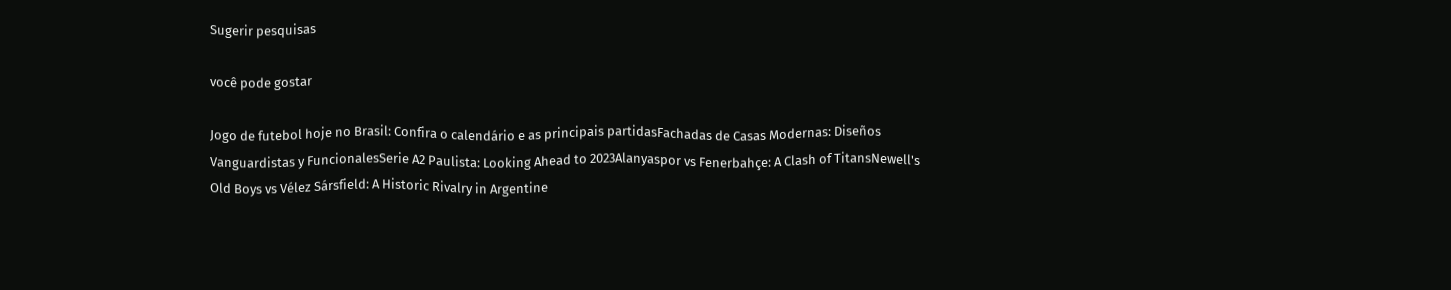Sugerir pesquisas

você pode gostar

Jogo de futebol hoje no Brasil: Confira o calendário e as principais partidasFachadas de Casas Modernas: Diseños Vanguardistas y FuncionalesSerie A2 Paulista: Looking Ahead to 2023Alanyaspor vs Fenerbahçe: A Clash of TitansNewell's Old Boys vs Vélez Sársfield: A Historic Rivalry in Argentine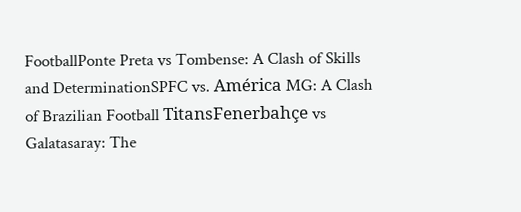FootballPonte Preta vs Tombense: A Clash of Skills and DeterminationSPFC vs. América MG: A Clash of Brazilian Football TitansFenerbahçe vs Galatasaray: The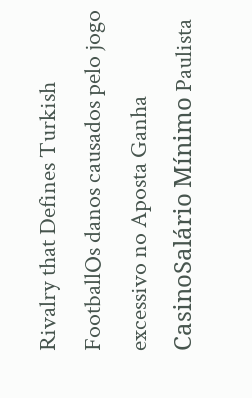Rivalry that Defines Turkish FootballOs danos causados pelo jogo excessivo no Aposta Ganha CasinoSalário Mínimo Paulista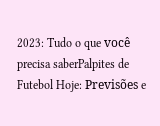2023: Tudo o que você precisa saberPalpites de Futebol Hoje: Previsões e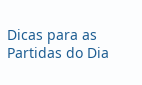Dicas para as Partidas do Dia